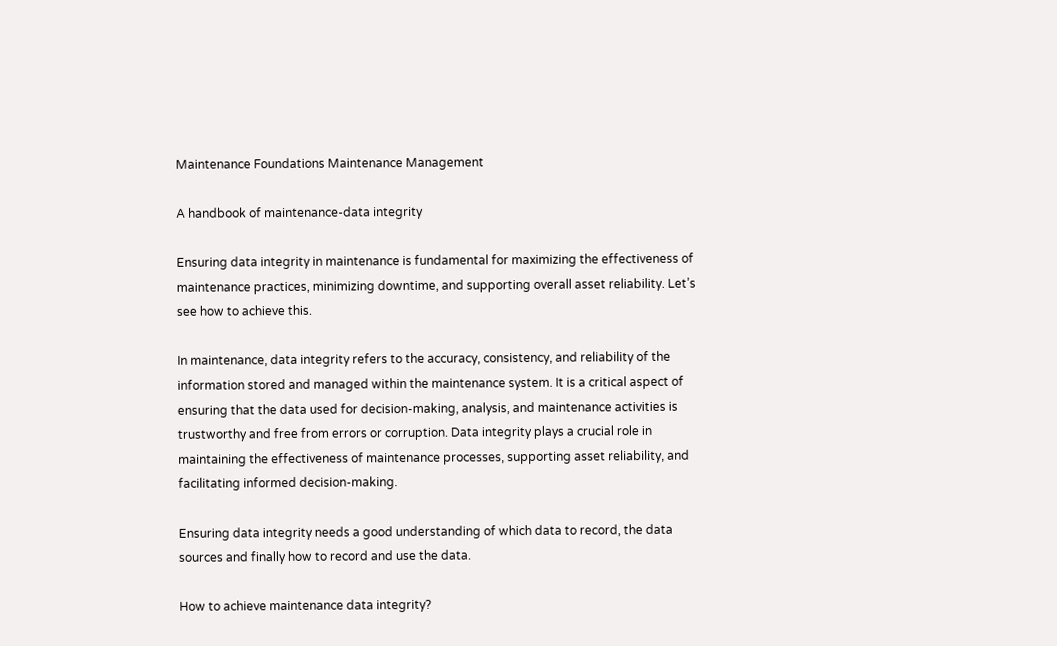Maintenance Foundations Maintenance Management

A handbook of maintenance-data integrity

Ensuring data integrity in maintenance is fundamental for maximizing the effectiveness of maintenance practices, minimizing downtime, and supporting overall asset reliability. Let’s see how to achieve this.

In maintenance, data integrity refers to the accuracy, consistency, and reliability of the information stored and managed within the maintenance system. It is a critical aspect of ensuring that the data used for decision-making, analysis, and maintenance activities is trustworthy and free from errors or corruption. Data integrity plays a crucial role in maintaining the effectiveness of maintenance processes, supporting asset reliability, and facilitating informed decision-making.

Ensuring data integrity needs a good understanding of which data to record, the data sources and finally how to record and use the data.

How to achieve maintenance data integrity?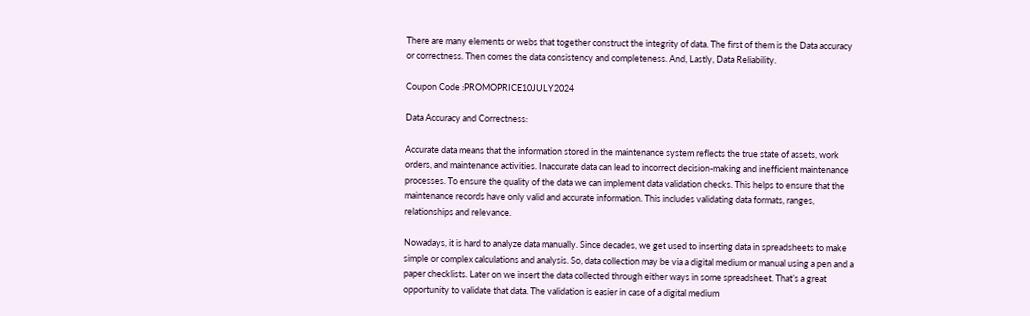There are many elements or webs that together construct the integrity of data. The first of them is the Data accuracy or correctness. Then comes the data consistency and completeness. And, Lastly, Data Reliability.

Coupon Code :PROMOPRICE10JULY2024

Data Accuracy and Correctness:

Accurate data means that the information stored in the maintenance system reflects the true state of assets, work orders, and maintenance activities. Inaccurate data can lead to incorrect decision-making and inefficient maintenance processes. To ensure the quality of the data we can implement data validation checks. This helps to ensure that the maintenance records have only valid and accurate information. This includes validating data formats, ranges, relationships and relevance.

Nowadays, it is hard to analyze data manually. Since decades, we get used to inserting data in spreadsheets to make simple or complex calculations and analysis. So, data collection may be via a digital medium or manual using a pen and a paper checklists. Later on we insert the data collected through either ways in some spreadsheet. That’s a great opportunity to validate that data. The validation is easier in case of a digital medium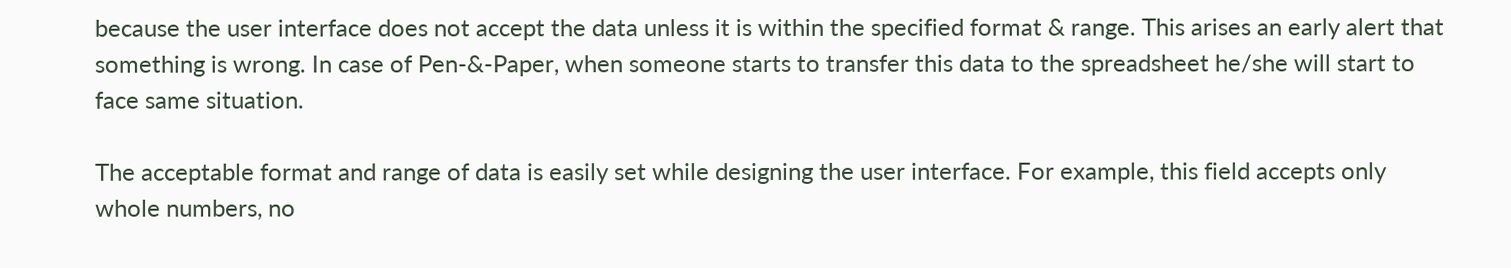because the user interface does not accept the data unless it is within the specified format & range. This arises an early alert that something is wrong. In case of Pen-&-Paper, when someone starts to transfer this data to the spreadsheet he/she will start to face same situation.

The acceptable format and range of data is easily set while designing the user interface. For example, this field accepts only whole numbers, no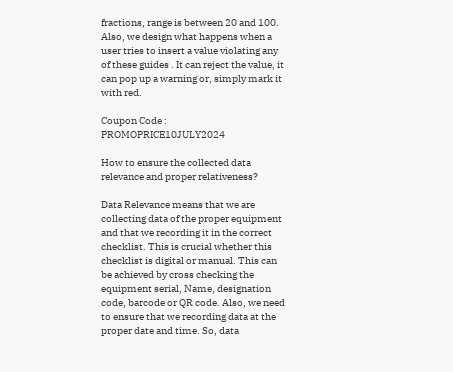fractions, range is between 20 and 100. Also, we design what happens when a user tries to insert a value violating any of these guides . It can reject the value, it can pop up a warning or, simply mark it with red.

Coupon Code : PROMOPRICE10JULY2024

How to ensure the collected data relevance and proper relativeness?

Data Relevance means that we are collecting data of the proper equipment and that we recording it in the correct checklist. This is crucial whether this checklist is digital or manual. This can be achieved by cross checking the equipment serial, Name, designation code, barcode or QR code. Also, we need to ensure that we recording data at the proper date and time. So, data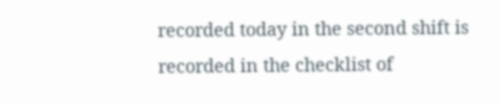recorded today in the second shift is recorded in the checklist of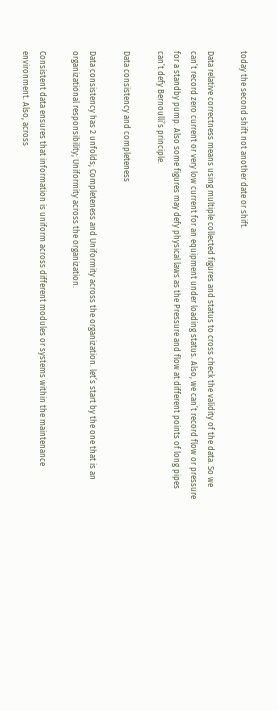today the second shift not another date or shift.

Data relative correctness means using multiple collected figures and status to cross check the validity of the data. So we can’t record zero current or very low current for an equipment under loading status. Also, we can’t record flow or pressure for a standby pump. Also some figures may defy physical laws as the Pressure and flow at different points of long pipes can’t defy Bernoulli’s principle.

Data consistency and completeness

Data consistency has 2 unfolds; Completeness and Uniformity across the organization. let’s start by the one that is an organizational responsibility; Uniformity across the organization.

Consistent data ensures that information is uniform across different modules or systems within the maintenance environment. Also, across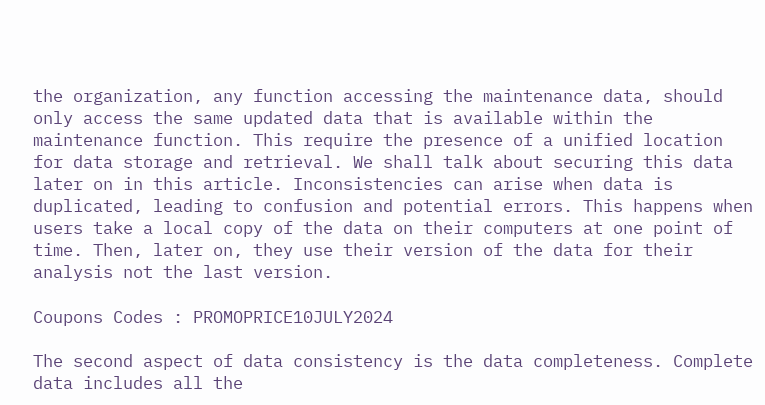the organization, any function accessing the maintenance data, should only access the same updated data that is available within the maintenance function. This require the presence of a unified location for data storage and retrieval. We shall talk about securing this data later on in this article. Inconsistencies can arise when data is duplicated, leading to confusion and potential errors. This happens when users take a local copy of the data on their computers at one point of time. Then, later on, they use their version of the data for their analysis not the last version.

Coupons Codes : PROMOPRICE10JULY2024

The second aspect of data consistency is the data completeness. Complete data includes all the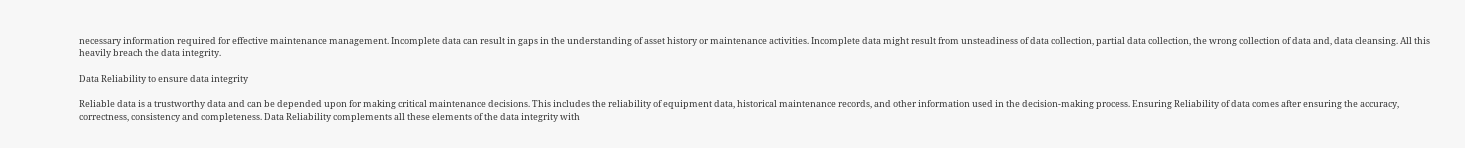necessary information required for effective maintenance management. Incomplete data can result in gaps in the understanding of asset history or maintenance activities. Incomplete data might result from unsteadiness of data collection, partial data collection, the wrong collection of data and, data cleansing. All this heavily breach the data integrity.

Data Reliability to ensure data integrity

Reliable data is a trustworthy data and can be depended upon for making critical maintenance decisions. This includes the reliability of equipment data, historical maintenance records, and other information used in the decision-making process. Ensuring Reliability of data comes after ensuring the accuracy, correctness, consistency and completeness. Data Reliability complements all these elements of the data integrity with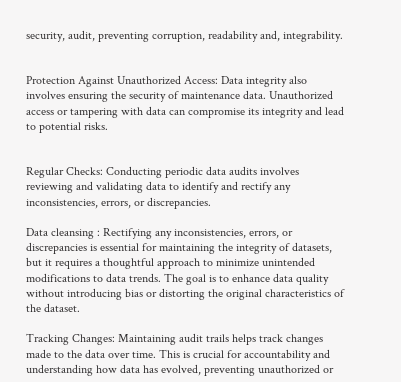security, audit, preventing corruption, readability and, integrability.


Protection Against Unauthorized Access: Data integrity also involves ensuring the security of maintenance data. Unauthorized access or tampering with data can compromise its integrity and lead to potential risks.


Regular Checks: Conducting periodic data audits involves reviewing and validating data to identify and rectify any inconsistencies, errors, or discrepancies.

Data cleansing : Rectifying any inconsistencies, errors, or discrepancies is essential for maintaining the integrity of datasets, but it requires a thoughtful approach to minimize unintended modifications to data trends. The goal is to enhance data quality without introducing bias or distorting the original characteristics of the dataset.

Tracking Changes: Maintaining audit trails helps track changes made to the data over time. This is crucial for accountability and understanding how data has evolved, preventing unauthorized or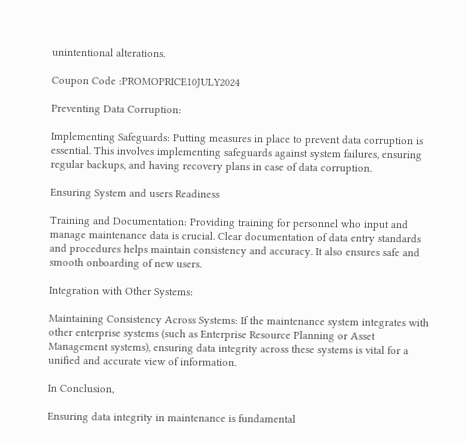unintentional alterations.

Coupon Code :PROMOPRICE10JULY2024

Preventing Data Corruption:

Implementing Safeguards: Putting measures in place to prevent data corruption is essential. This involves implementing safeguards against system failures, ensuring regular backups, and having recovery plans in case of data corruption.

Ensuring System and users Readiness

Training and Documentation: Providing training for personnel who input and manage maintenance data is crucial. Clear documentation of data entry standards and procedures helps maintain consistency and accuracy. It also ensures safe and smooth onboarding of new users.

Integration with Other Systems:

Maintaining Consistency Across Systems: If the maintenance system integrates with other enterprise systems (such as Enterprise Resource Planning or Asset Management systems), ensuring data integrity across these systems is vital for a unified and accurate view of information.

In Conclusion,

Ensuring data integrity in maintenance is fundamental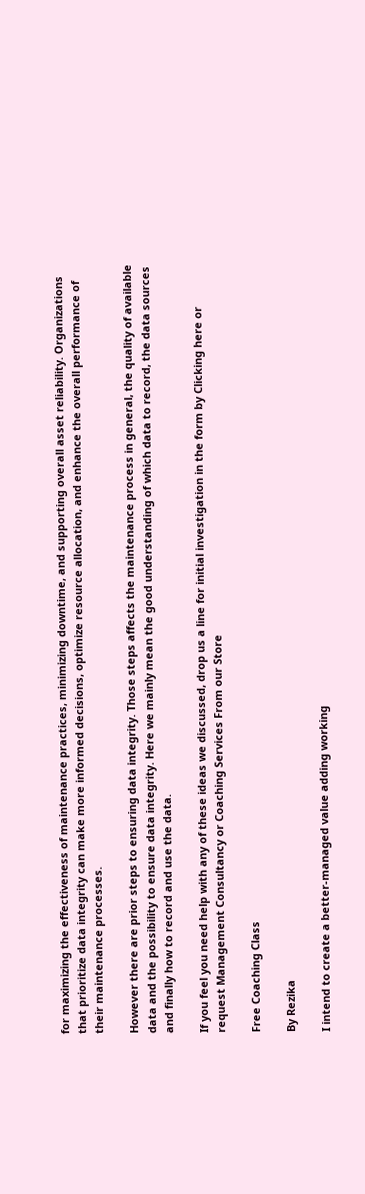for maximizing the effectiveness of maintenance practices, minimizing downtime, and supporting overall asset reliability. Organizations that prioritize data integrity can make more informed decisions, optimize resource allocation, and enhance the overall performance of their maintenance processes.

However there are prior steps to ensuring data integrity. Those steps affects the maintenance process in general, the quality of available data and the possibility to ensure data integrity. Here we mainly mean the good understanding of which data to record, the data sources and finally how to record and use the data.

If you feel you need help with any of these ideas we discussed, drop us a line for initial investigation in the form by Clicking here or request Management Consultancy or Coaching Services From our Store

Free Coaching Class

By Rezika

I intend to create a better-managed value adding working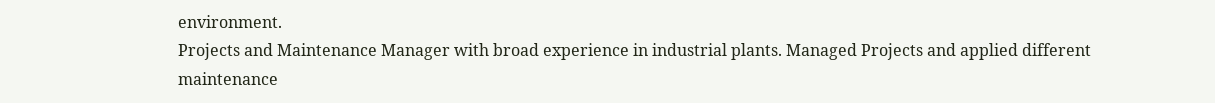environment.
Projects and Maintenance Manager with broad experience in industrial plants. Managed Projects and applied different maintenance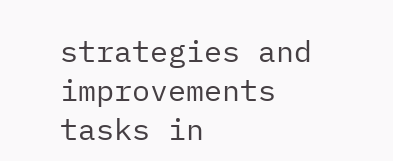strategies and improvements tasks in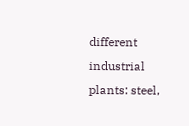different industrial plants: steel,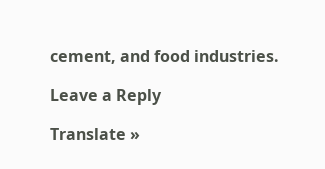cement, and food industries.

Leave a Reply

Translate »